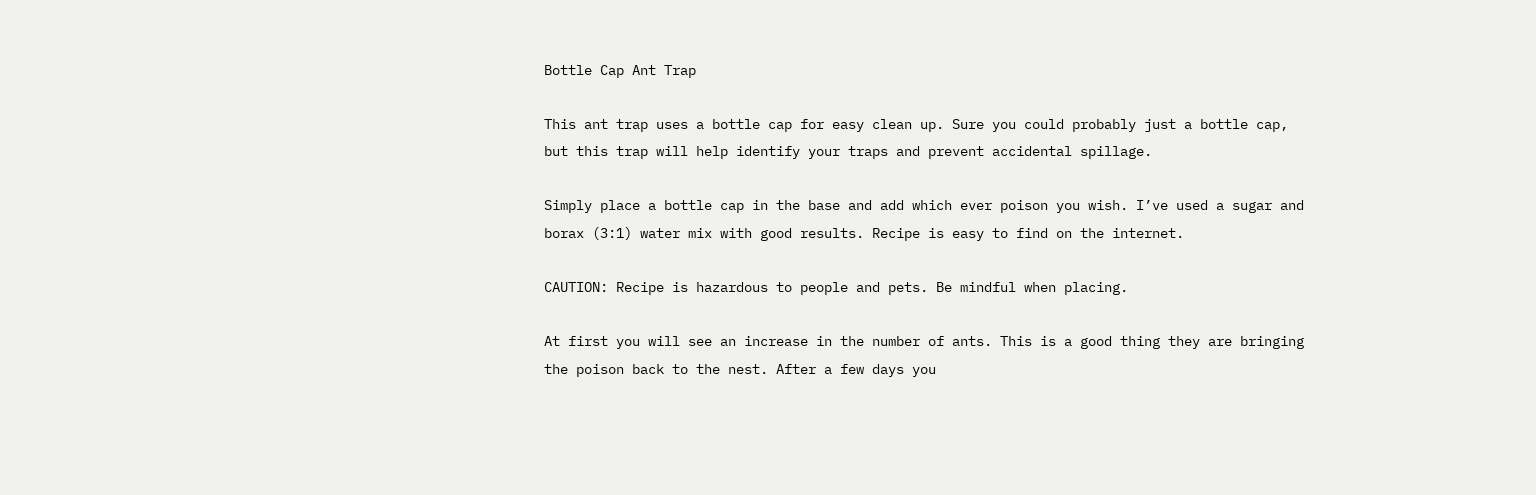Bottle Cap Ant Trap

This ant trap uses a bottle cap for easy clean up. Sure you could probably just a bottle cap, but this trap will help identify your traps and prevent accidental spillage.

Simply place a bottle cap in the base and add which ever poison you wish. I’ve used a sugar and borax (3:1) water mix with good results. Recipe is easy to find on the internet.

CAUTION: Recipe is hazardous to people and pets. Be mindful when placing.

At first you will see an increase in the number of ants. This is a good thing they are bringing the poison back to the nest. After a few days you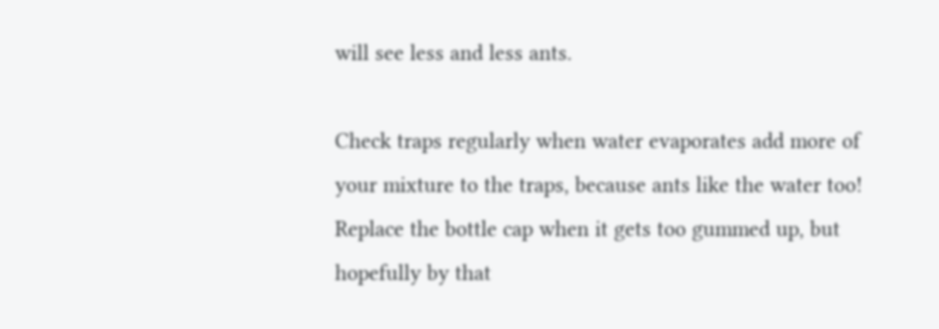will see less and less ants.

Check traps regularly when water evaporates add more of your mixture to the traps, because ants like the water too! Replace the bottle cap when it gets too gummed up, but hopefully by that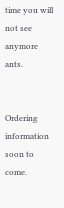time you will not see anymore ants.


Ordering information soon to come.